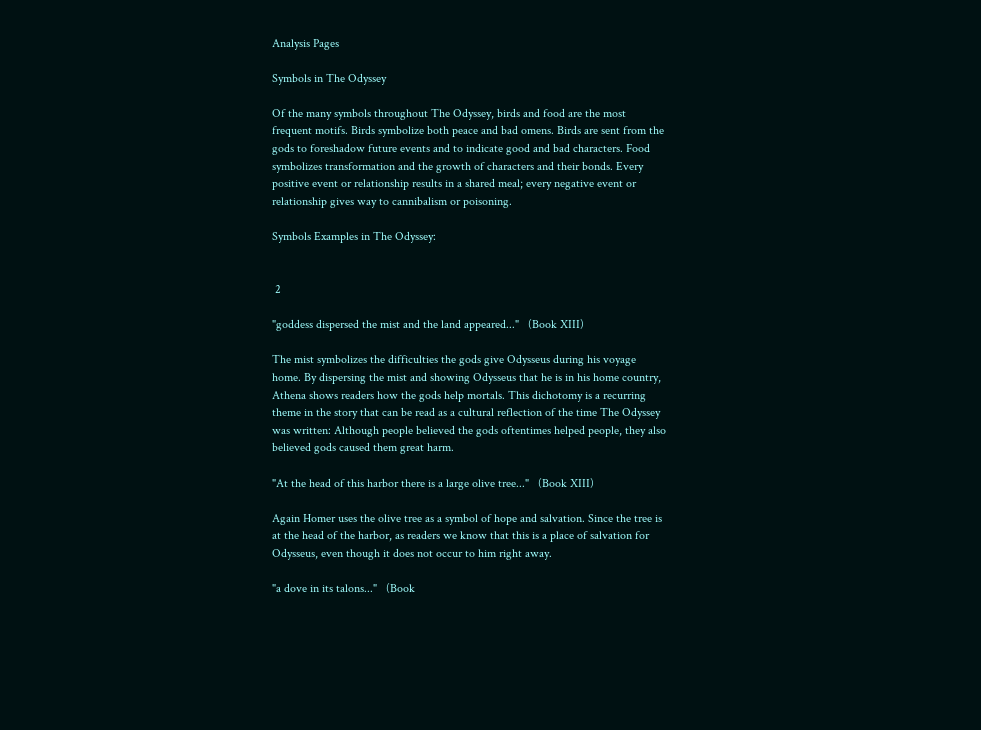Analysis Pages

Symbols in The Odyssey

Of the many symbols throughout The Odyssey, birds and food are the most frequent motifs. Birds symbolize both peace and bad omens. Birds are sent from the gods to foreshadow future events and to indicate good and bad characters. Food symbolizes transformation and the growth of characters and their bonds. Every positive event or relationship results in a shared meal; every negative event or relationship gives way to cannibalism or poisoning.

Symbols Examples in The Odyssey:


 2

"goddess dispersed the mist and the land appeared..."   (Book XIII)

The mist symbolizes the difficulties the gods give Odysseus during his voyage home. By dispersing the mist and showing Odysseus that he is in his home country, Athena shows readers how the gods help mortals. This dichotomy is a recurring theme in the story that can be read as a cultural reflection of the time The Odyssey was written: Although people believed the gods oftentimes helped people, they also believed gods caused them great harm.

"At the head of this harbor there is a large olive tree..."   (Book XIII)

Again Homer uses the olive tree as a symbol of hope and salvation. Since the tree is at the head of the harbor, as readers we know that this is a place of salvation for Odysseus, even though it does not occur to him right away.

"a dove in its talons..."   (Book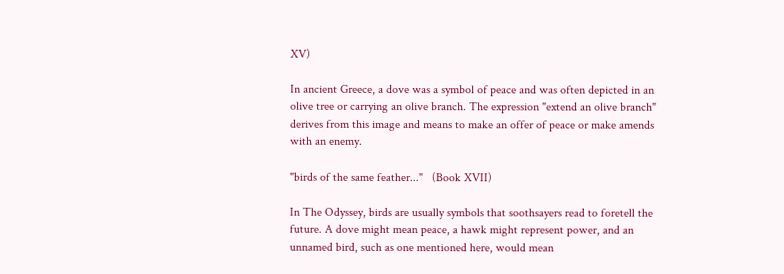XV)

In ancient Greece, a dove was a symbol of peace and was often depicted in an olive tree or carrying an olive branch. The expression "extend an olive branch" derives from this image and means to make an offer of peace or make amends with an enemy.

"birds of the same feather..."   (Book XVII)

In The Odyssey, birds are usually symbols that soothsayers read to foretell the future. A dove might mean peace, a hawk might represent power, and an unnamed bird, such as one mentioned here, would mean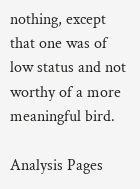nothing, except that one was of low status and not worthy of a more meaningful bird.

Analysis Pages